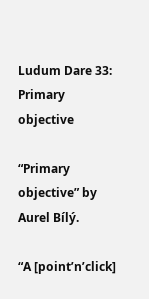Ludum Dare 33: Primary objective

“Primary objective” by Aurel Bílý.

“A [point’n’click]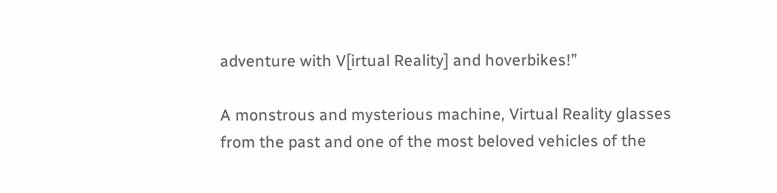adventure with V[irtual Reality] and hoverbikes!”

A monstrous and mysterious machine, Virtual Reality glasses from the past and one of the most beloved vehicles of the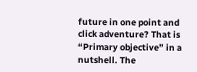future in one point and click adventure? That is “Primary objective” in a nutshell. The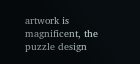artwork is magnificent, the puzzle design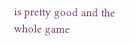is pretty good and the whole game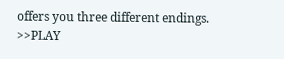offers you three different endings. >>PLAY